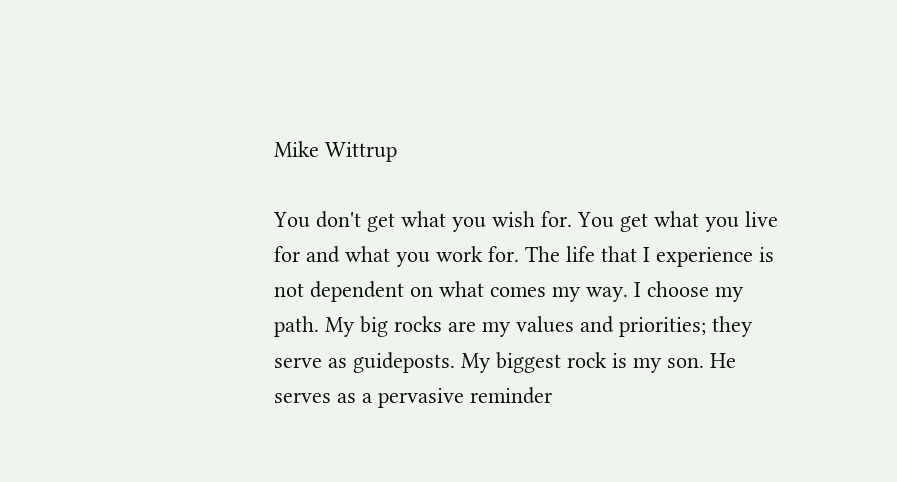Mike Wittrup

You don't get what you wish for. You get what you live for and what you work for. The life that I experience is not dependent on what comes my way. I choose my path. My big rocks are my values and priorities; they serve as guideposts. My biggest rock is my son. He serves as a pervasive reminder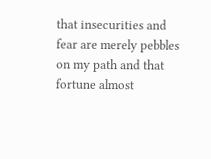that insecurities and fear are merely pebbles on my path and that fortune almost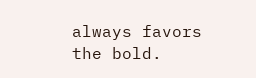always favors the bold.